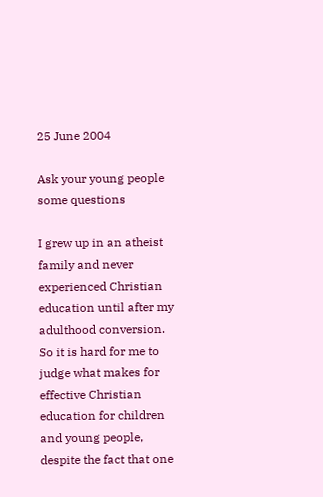25 June 2004

Ask your young people some questions

I grew up in an atheist family and never experienced Christian education until after my adulthood conversion. So it is hard for me to judge what makes for effective Christian education for children and young people, despite the fact that one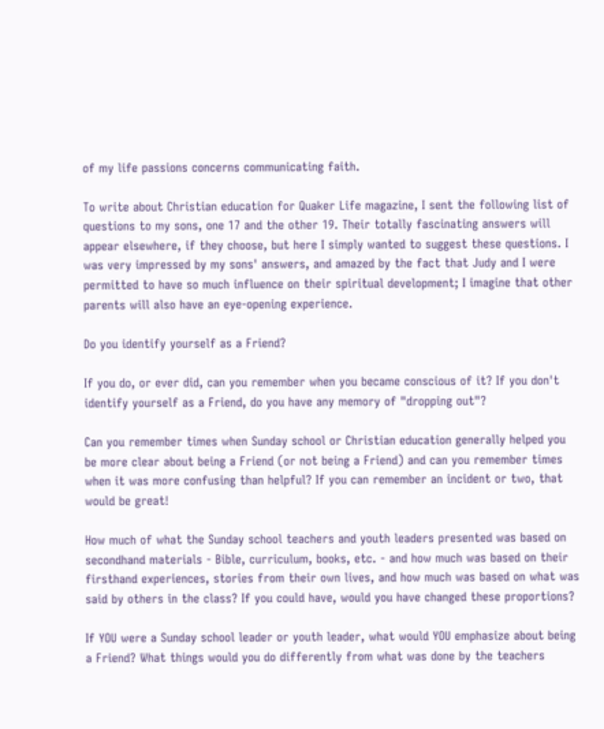of my life passions concerns communicating faith.

To write about Christian education for Quaker Life magazine, I sent the following list of questions to my sons, one 17 and the other 19. Their totally fascinating answers will appear elsewhere, if they choose, but here I simply wanted to suggest these questions. I was very impressed by my sons' answers, and amazed by the fact that Judy and I were permitted to have so much influence on their spiritual development; I imagine that other parents will also have an eye-opening experience.

Do you identify yourself as a Friend?

If you do, or ever did, can you remember when you became conscious of it? If you don't identify yourself as a Friend, do you have any memory of "dropping out"?

Can you remember times when Sunday school or Christian education generally helped you be more clear about being a Friend (or not being a Friend) and can you remember times when it was more confusing than helpful? If you can remember an incident or two, that would be great!

How much of what the Sunday school teachers and youth leaders presented was based on secondhand materials - Bible, curriculum, books, etc. - and how much was based on their firsthand experiences, stories from their own lives, and how much was based on what was said by others in the class? If you could have, would you have changed these proportions?

If YOU were a Sunday school leader or youth leader, what would YOU emphasize about being a Friend? What things would you do differently from what was done by the teachers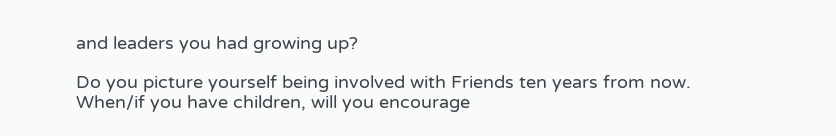and leaders you had growing up?

Do you picture yourself being involved with Friends ten years from now. When/if you have children, will you encourage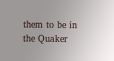them to be in the Quaker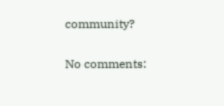community?

No comments: